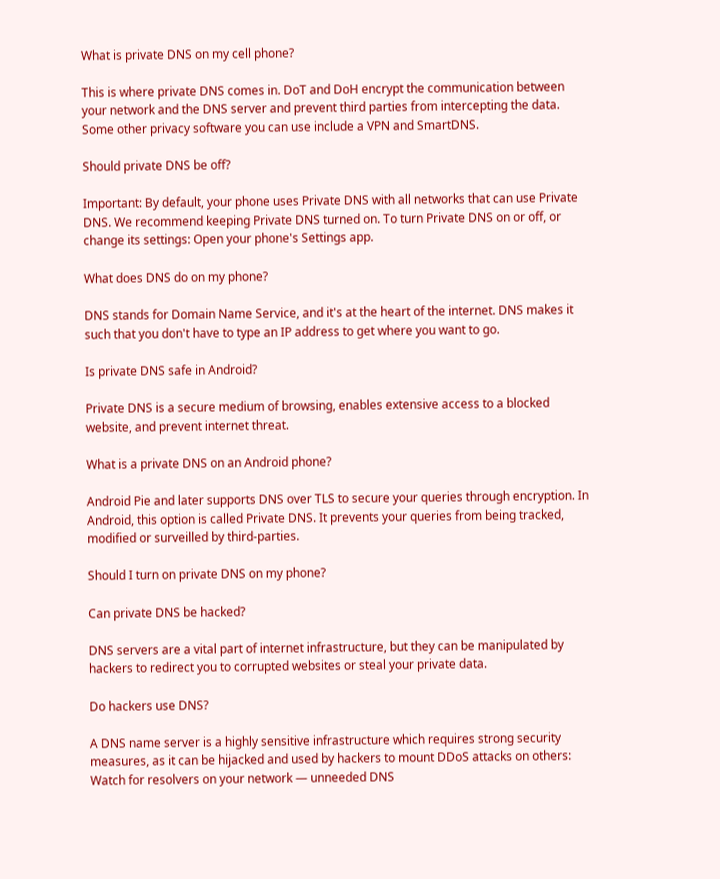What is private DNS on my cell phone?

This is where private DNS comes in. DoT and DoH encrypt the communication between your network and the DNS server and prevent third parties from intercepting the data. Some other privacy software you can use include a VPN and SmartDNS.

Should private DNS be off?

Important: By default, your phone uses Private DNS with all networks that can use Private DNS. We recommend keeping Private DNS turned on. To turn Private DNS on or off, or change its settings: Open your phone's Settings app.

What does DNS do on my phone?

DNS stands for Domain Name Service, and it's at the heart of the internet. DNS makes it such that you don't have to type an IP address to get where you want to go.

Is private DNS safe in Android?

Private DNS is a secure medium of browsing, enables extensive access to a blocked website, and prevent internet threat.

What is a private DNS on an Android phone?

Android Pie and later supports DNS over TLS to secure your queries through encryption. In Android, this option is called Private DNS. It prevents your queries from being tracked, modified or surveilled by third-parties.

Should I turn on private DNS on my phone?

Can private DNS be hacked?

DNS servers are a vital part of internet infrastructure, but they can be manipulated by hackers to redirect you to corrupted websites or steal your private data.

Do hackers use DNS?

A DNS name server is a highly sensitive infrastructure which requires strong security measures, as it can be hijacked and used by hackers to mount DDoS attacks on others: Watch for resolvers on your network — unneeded DNS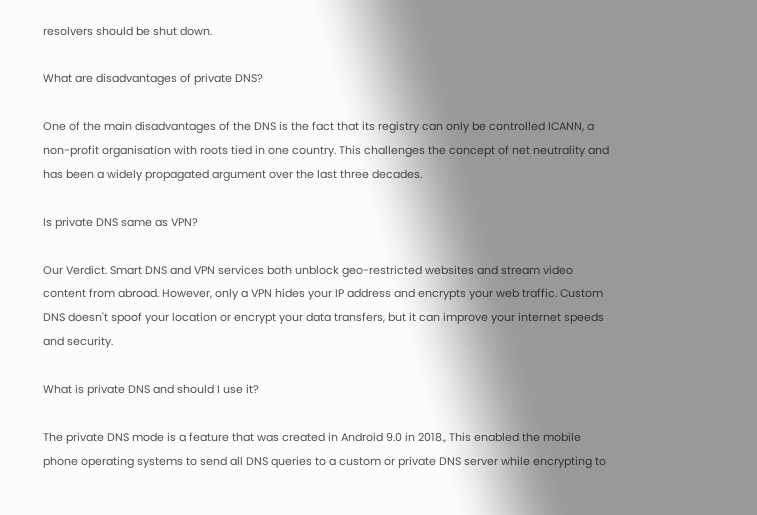resolvers should be shut down.

What are disadvantages of private DNS?

One of the main disadvantages of the DNS is the fact that its registry can only be controlled ICANN, a non-profit organisation with roots tied in one country. This challenges the concept of net neutrality and has been a widely propagated argument over the last three decades.

Is private DNS same as VPN?

Our Verdict. Smart DNS and VPN services both unblock geo-restricted websites and stream video content from abroad. However, only a VPN hides your IP address and encrypts your web traffic. Custom DNS doesn't spoof your location or encrypt your data transfers, but it can improve your internet speeds and security.

What is private DNS and should I use it?

The private DNS mode is a feature that was created in Android 9.0 in 2018., This enabled the mobile phone operating systems to send all DNS queries to a custom or private DNS server while encrypting to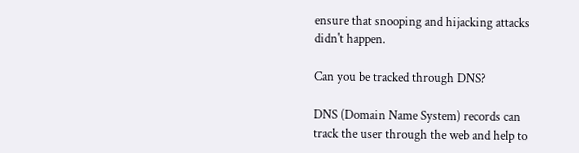ensure that snooping and hijacking attacks didn't happen.

Can you be tracked through DNS?

DNS (Domain Name System) records can track the user through the web and help to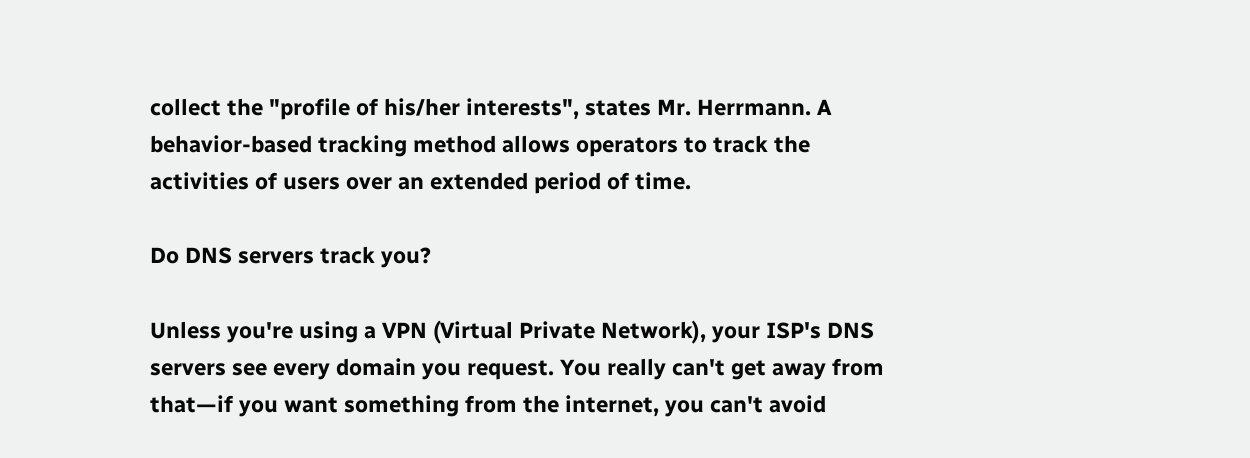collect the "profile of his/her interests", states Mr. Herrmann. A behavior-based tracking method allows operators to track the activities of users over an extended period of time.

Do DNS servers track you?

Unless you're using a VPN (Virtual Private Network), your ISP's DNS servers see every domain you request. You really can't get away from that—if you want something from the internet, you can't avoid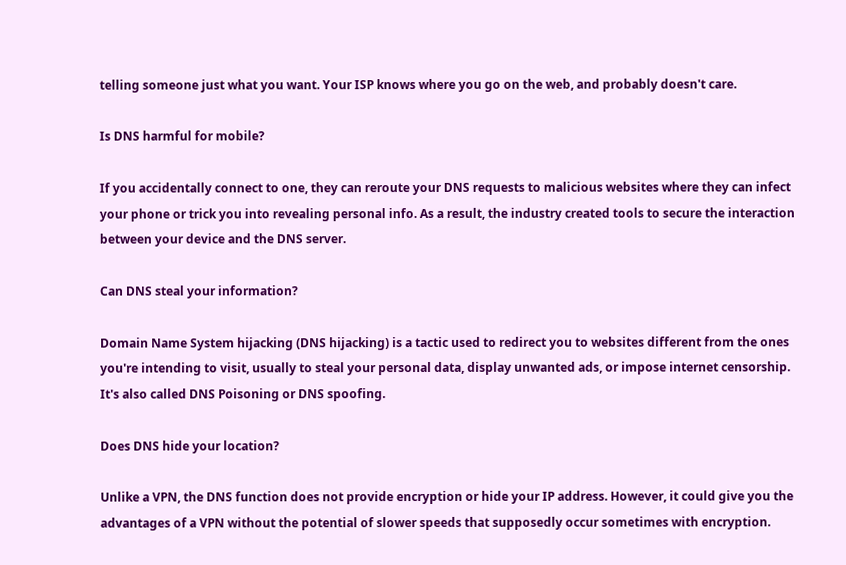telling someone just what you want. Your ISP knows where you go on the web, and probably doesn't care.

Is DNS harmful for mobile?

If you accidentally connect to one, they can reroute your DNS requests to malicious websites where they can infect your phone or trick you into revealing personal info. As a result, the industry created tools to secure the interaction between your device and the DNS server.

Can DNS steal your information?

Domain Name System hijacking (DNS hijacking) is a tactic used to redirect you to websites different from the ones you're intending to visit, usually to steal your personal data, display unwanted ads, or impose internet censorship. It's also called DNS Poisoning or DNS spoofing.

Does DNS hide your location?

Unlike a VPN, the DNS function does not provide encryption or hide your IP address. However, it could give you the advantages of a VPN without the potential of slower speeds that supposedly occur sometimes with encryption.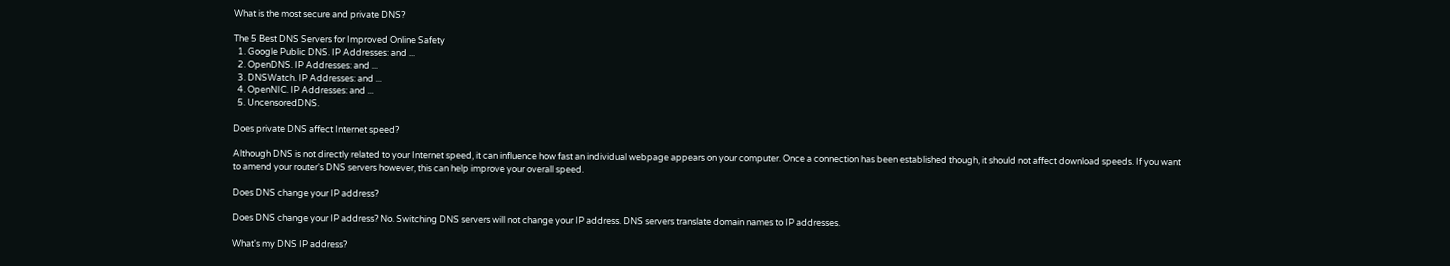What is the most secure and private DNS?

The 5 Best DNS Servers for Improved Online Safety
  1. Google Public DNS. IP Addresses: and ...
  2. OpenDNS. IP Addresses: and ...
  3. DNSWatch. IP Addresses: and ...
  4. OpenNIC. IP Addresses: and ...
  5. UncensoredDNS.

Does private DNS affect Internet speed?

Although DNS is not directly related to your Internet speed, it can influence how fast an individual webpage appears on your computer. Once a connection has been established though, it should not affect download speeds. If you want to amend your router's DNS servers however, this can help improve your overall speed.

Does DNS change your IP address?

Does DNS change your IP address? No. Switching DNS servers will not change your IP address. DNS servers translate domain names to IP addresses.

What's my DNS IP address?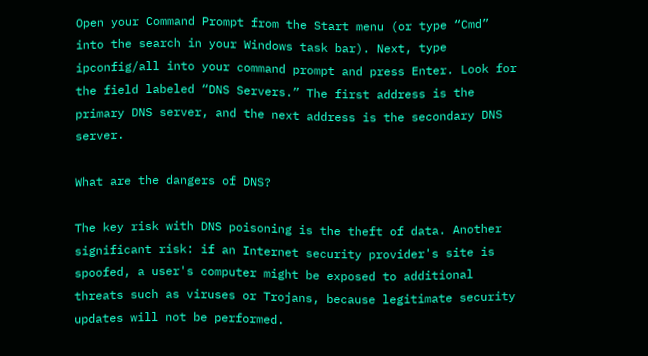Open your Command Prompt from the Start menu (or type “Cmd” into the search in your Windows task bar). Next, type ipconfig/all into your command prompt and press Enter. Look for the field labeled “DNS Servers.” The first address is the primary DNS server, and the next address is the secondary DNS server.

What are the dangers of DNS?

The key risk with DNS poisoning is the theft of data. Another significant risk: if an Internet security provider's site is spoofed, a user's computer might be exposed to additional threats such as viruses or Trojans, because legitimate security updates will not be performed.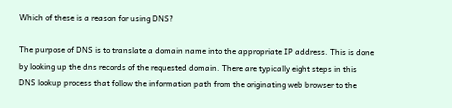Which of these is a reason for using DNS?

The purpose of DNS is to translate a domain name into the appropriate IP address. This is done by looking up the dns records of the requested domain. There are typically eight steps in this DNS lookup process that follow the information path from the originating web browser to the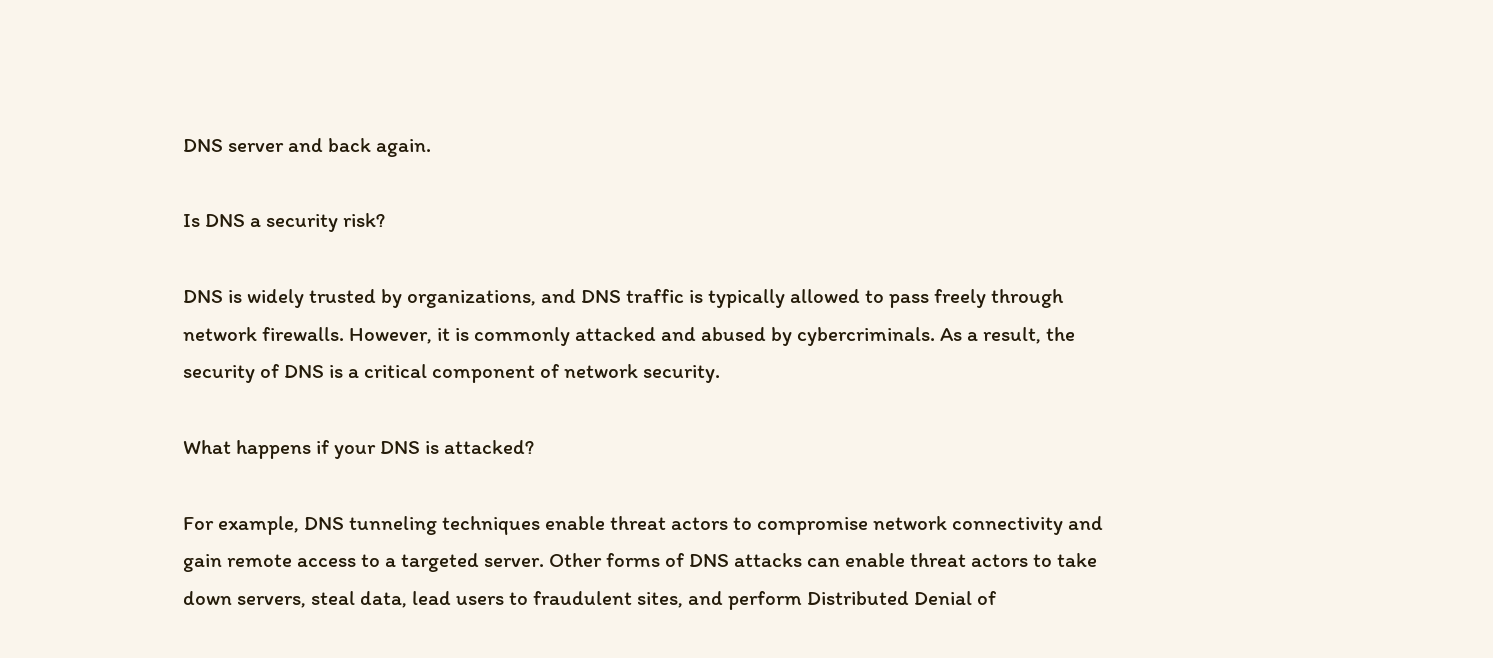DNS server and back again.

Is DNS a security risk?

DNS is widely trusted by organizations, and DNS traffic is typically allowed to pass freely through network firewalls. However, it is commonly attacked and abused by cybercriminals. As a result, the security of DNS is a critical component of network security.

What happens if your DNS is attacked?

For example, DNS tunneling techniques enable threat actors to compromise network connectivity and gain remote access to a targeted server. Other forms of DNS attacks can enable threat actors to take down servers, steal data, lead users to fraudulent sites, and perform Distributed Denial of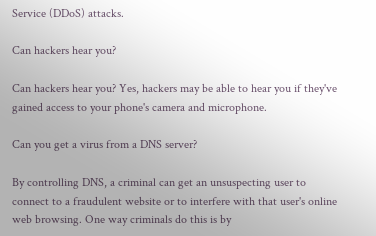Service (DDoS) attacks.

Can hackers hear you?

Can hackers hear you? Yes, hackers may be able to hear you if they've gained access to your phone's camera and microphone.

Can you get a virus from a DNS server?

By controlling DNS, a criminal can get an unsuspecting user to connect to a fraudulent website or to interfere with that user's online web browsing. One way criminals do this is by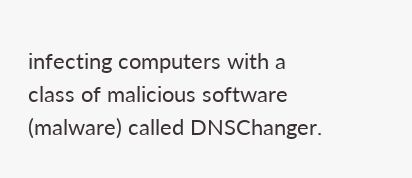infecting computers with a class of malicious software (malware) called DNSChanger.